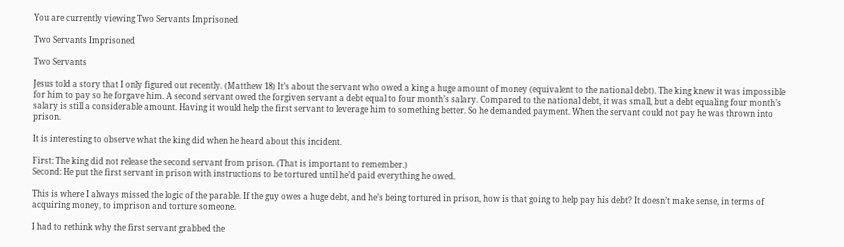You are currently viewing Two Servants Imprisoned

Two Servants Imprisoned

Two Servants

Jesus told a story that I only figured out recently. (Matthew 18) It’s about the servant who owed a king a huge amount of money (equivalent to the national debt). The king knew it was impossible for him to pay so he forgave him. A second servant owed the forgiven servant a debt equal to four month’s salary. Compared to the national debt, it was small, but a debt equaling four month’s salary is still a considerable amount. Having it would help the first servant to leverage him to something better. So he demanded payment. When the servant could not pay he was thrown into prison.

It is interesting to observe what the king did when he heard about this incident.

First: The king did not release the second servant from prison. (That is important to remember.)
Second: He put the first servant in prison with instructions to be tortured until he’d paid everything he owed.

This is where I always missed the logic of the parable. If the guy owes a huge debt, and he’s being tortured in prison, how is that going to help pay his debt? It doesn’t make sense, in terms of acquiring money, to imprison and torture someone.

I had to rethink why the first servant grabbed the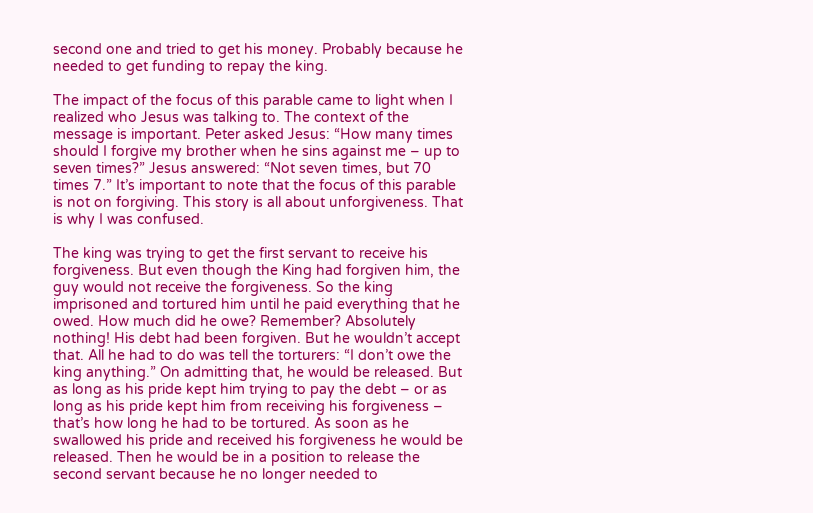second one and tried to get his money. Probably because he needed to get funding to repay the king.

The impact of the focus of this parable came to light when I realized who Jesus was talking to. The context of the message is important. Peter asked Jesus: “How many times should I forgive my brother when he sins against me – up to seven times?” Jesus answered: “Not seven times, but 70 times 7.” It’s important to note that the focus of this parable is not on forgiving. This story is all about unforgiveness. That is why I was confused.

The king was trying to get the first servant to receive his forgiveness. But even though the King had forgiven him, the guy would not receive the forgiveness. So the king imprisoned and tortured him until he paid everything that he owed. How much did he owe? Remember? Absolutely nothing! His debt had been forgiven. But he wouldn’t accept that. All he had to do was tell the torturers: “I don’t owe the king anything.” On admitting that, he would be released. But as long as his pride kept him trying to pay the debt – or as long as his pride kept him from receiving his forgiveness – that’s how long he had to be tortured. As soon as he swallowed his pride and received his forgiveness he would be released. Then he would be in a position to release the second servant because he no longer needed to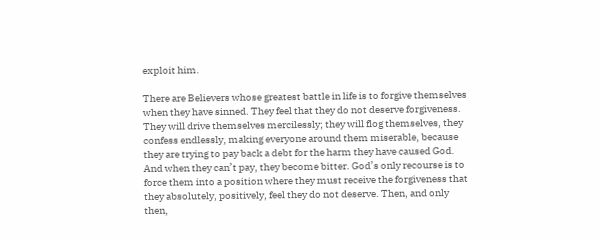exploit him.

There are Believers whose greatest battle in life is to forgive themselves when they have sinned. They feel that they do not deserve forgiveness. They will drive themselves mercilessly; they will flog themselves, they confess endlessly, making everyone around them miserable, because they are trying to pay back a debt for the harm they have caused God. And when they can’t pay, they become bitter. God’s only recourse is to force them into a position where they must receive the forgiveness that they absolutely, positively, feel they do not deserve. Then, and only then,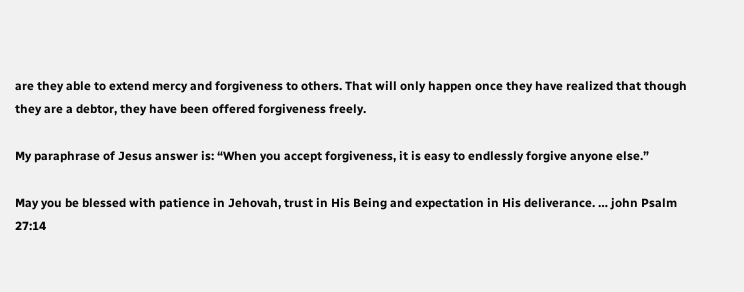are they able to extend mercy and forgiveness to others. That will only happen once they have realized that though they are a debtor, they have been offered forgiveness freely.

My paraphrase of Jesus answer is: “When you accept forgiveness, it is easy to endlessly forgive anyone else.”

May you be blessed with patience in Jehovah, trust in His Being and expectation in His deliverance. … john Psalm 27:14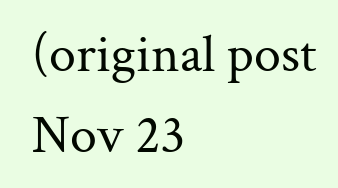(original post Nov 23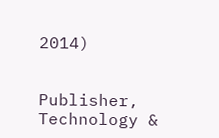2014)


Publisher, Technology &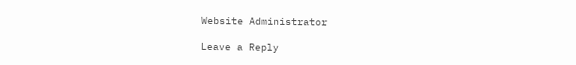Website Administrator

Leave a Reply